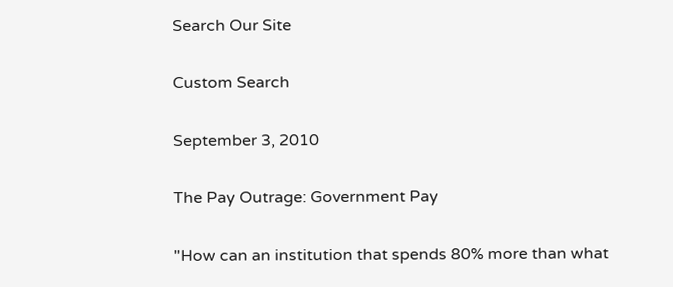Search Our Site

Custom Search

September 3, 2010

The Pay Outrage: Government Pay

"How can an institution that spends 80% more than what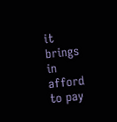it brings in afford to pay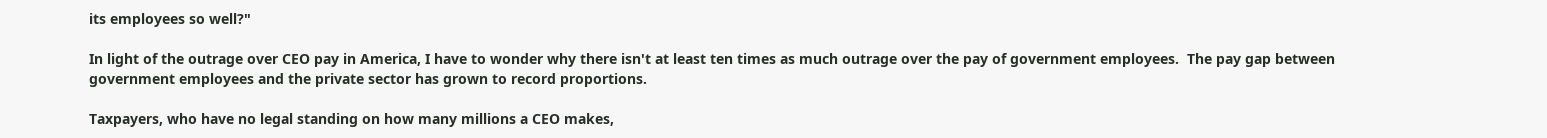its employees so well?"

In light of the outrage over CEO pay in America, I have to wonder why there isn't at least ten times as much outrage over the pay of government employees.  The pay gap between government employees and the private sector has grown to record proportions.

Taxpayers, who have no legal standing on how many millions a CEO makes,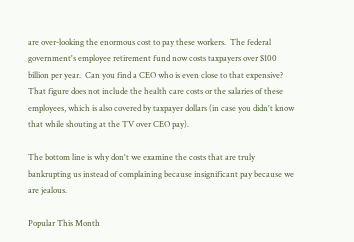are over-looking the enormous cost to pay these workers.  The federal government's employee retirement fund now costs taxpayers over $100 billion per year.  Can you find a CEO who is even close to that expensive?  That figure does not include the health care costs or the salaries of these employees, which is also covered by taxpayer dollars (in case you didn't know that while shouting at the TV over CEO pay).

The bottom line is why don't we examine the costs that are truly bankrupting us instead of complaining because insignificant pay because we are jealous.

Popular This Month